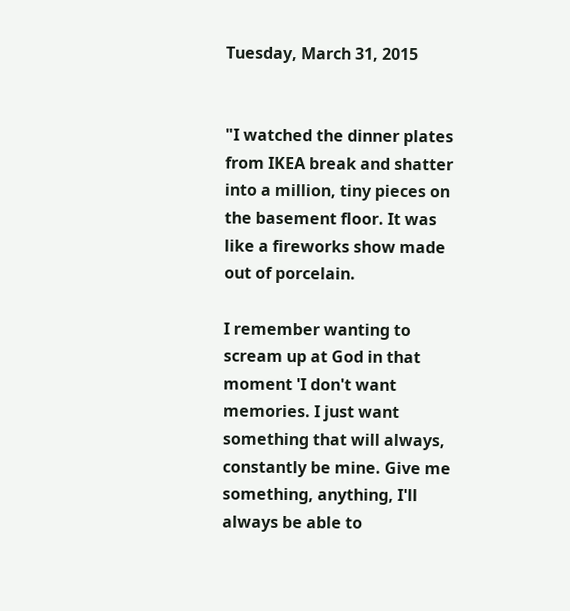Tuesday, March 31, 2015


"I watched the dinner plates from IKEA break and shatter into a million, tiny pieces on the basement floor. It was like a fireworks show made out of porcelain.

I remember wanting to scream up at God in that moment 'I don't want memories. I just want something that will always, constantly be mine. Give me something, anything, I'll always be able to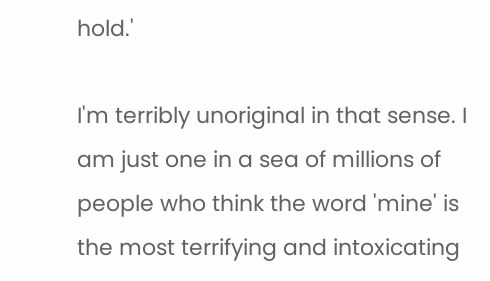hold.'

I'm terribly unoriginal in that sense. I am just one in a sea of millions of people who think the word 'mine' is the most terrifying and intoxicating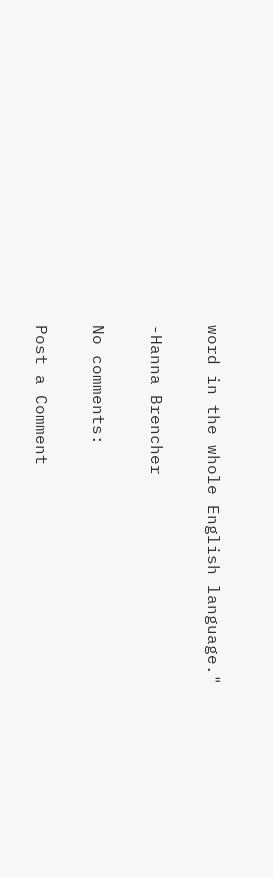word in the whole English language."

-Hanna Brencher

No comments:

Post a Comment